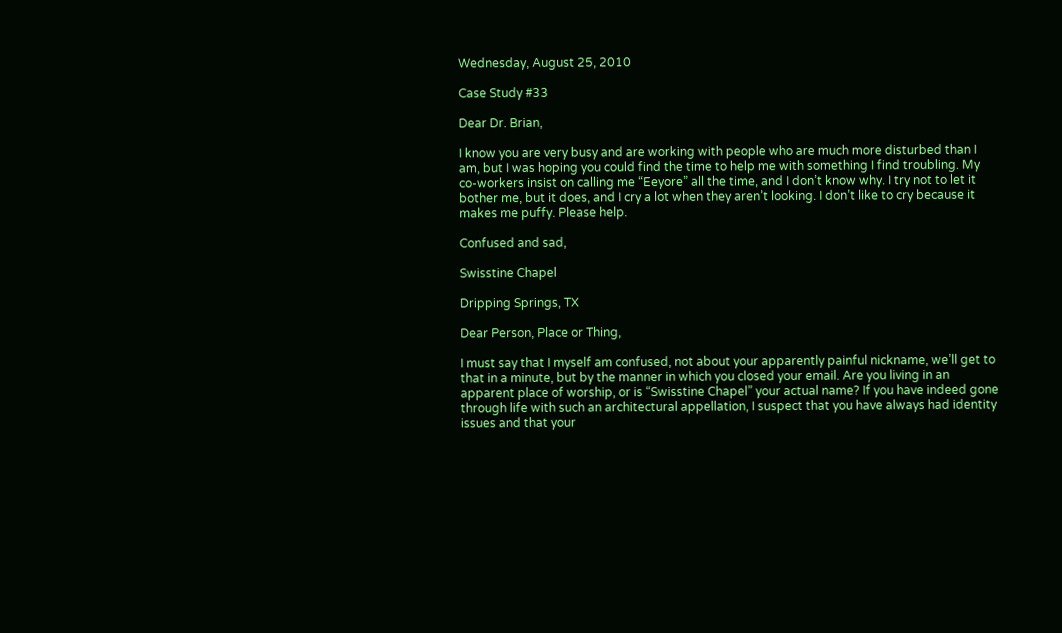Wednesday, August 25, 2010

Case Study #33

Dear Dr. Brian,

I know you are very busy and are working with people who are much more disturbed than I am, but I was hoping you could find the time to help me with something I find troubling. My co-workers insist on calling me “Eeyore” all the time, and I don’t know why. I try not to let it bother me, but it does, and I cry a lot when they aren’t looking. I don’t like to cry because it makes me puffy. Please help.

Confused and sad,

Swisstine Chapel

Dripping Springs, TX

Dear Person, Place or Thing,

I must say that I myself am confused, not about your apparently painful nickname, we’ll get to that in a minute, but by the manner in which you closed your email. Are you living in an apparent place of worship, or is “Swisstine Chapel” your actual name? If you have indeed gone through life with such an architectural appellation, I suspect that you have always had identity issues and that your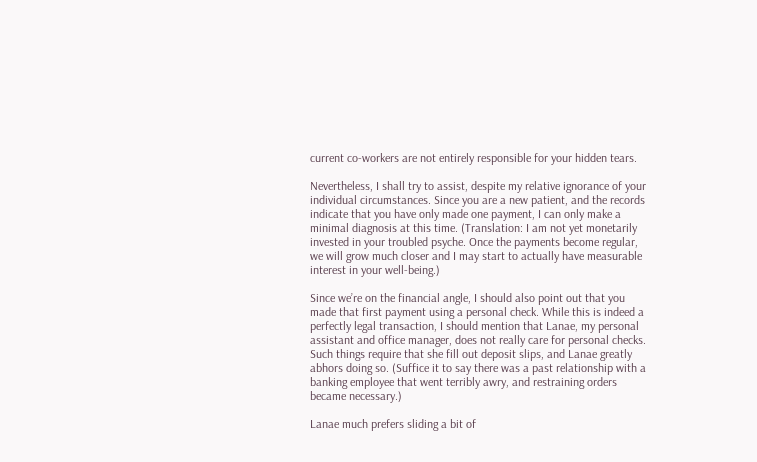current co-workers are not entirely responsible for your hidden tears.

Nevertheless, I shall try to assist, despite my relative ignorance of your individual circumstances. Since you are a new patient, and the records indicate that you have only made one payment, I can only make a minimal diagnosis at this time. (Translation: I am not yet monetarily invested in your troubled psyche. Once the payments become regular, we will grow much closer and I may start to actually have measurable interest in your well-being.)

Since we’re on the financial angle, I should also point out that you made that first payment using a personal check. While this is indeed a perfectly legal transaction, I should mention that Lanae, my personal assistant and office manager, does not really care for personal checks. Such things require that she fill out deposit slips, and Lanae greatly abhors doing so. (Suffice it to say there was a past relationship with a banking employee that went terribly awry, and restraining orders became necessary.)

Lanae much prefers sliding a bit of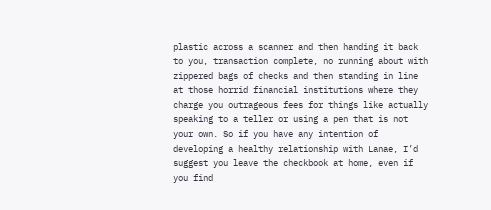plastic across a scanner and then handing it back to you, transaction complete, no running about with zippered bags of checks and then standing in line at those horrid financial institutions where they charge you outrageous fees for things like actually speaking to a teller or using a pen that is not your own. So if you have any intention of developing a healthy relationship with Lanae, I’d suggest you leave the checkbook at home, even if you find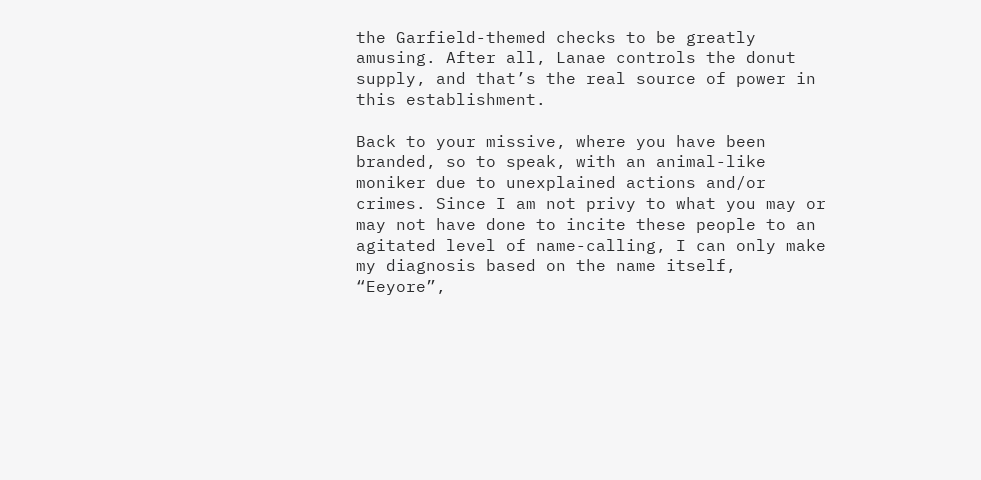the Garfield-themed checks to be greatly amusing. After all, Lanae controls the donut supply, and that’s the real source of power in this establishment.

Back to your missive, where you have been branded, so to speak, with an animal-like moniker due to unexplained actions and/or crimes. Since I am not privy to what you may or may not have done to incite these people to an agitated level of name-calling, I can only make my diagnosis based on the name itself, “Eeyore”,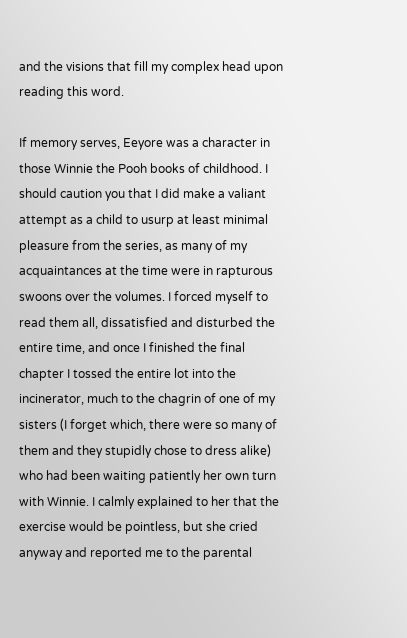and the visions that fill my complex head upon reading this word.

If memory serves, Eeyore was a character in those Winnie the Pooh books of childhood. I should caution you that I did make a valiant attempt as a child to usurp at least minimal pleasure from the series, as many of my acquaintances at the time were in rapturous swoons over the volumes. I forced myself to read them all, dissatisfied and disturbed the entire time, and once I finished the final chapter I tossed the entire lot into the incinerator, much to the chagrin of one of my sisters (I forget which, there were so many of them and they stupidly chose to dress alike) who had been waiting patiently her own turn with Winnie. I calmly explained to her that the exercise would be pointless, but she cried anyway and reported me to the parental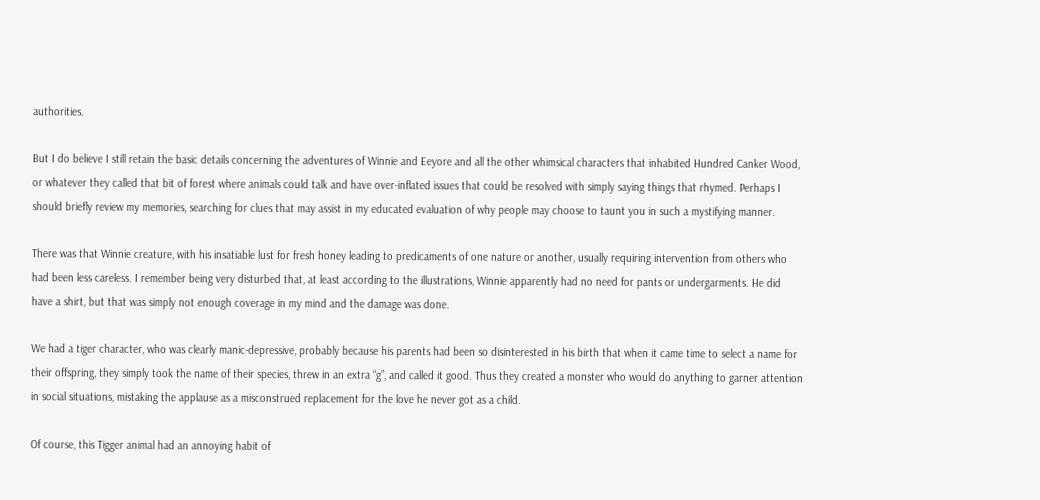authorities.

But I do believe I still retain the basic details concerning the adventures of Winnie and Eeyore and all the other whimsical characters that inhabited Hundred Canker Wood, or whatever they called that bit of forest where animals could talk and have over-inflated issues that could be resolved with simply saying things that rhymed. Perhaps I should briefly review my memories, searching for clues that may assist in my educated evaluation of why people may choose to taunt you in such a mystifying manner.

There was that Winnie creature, with his insatiable lust for fresh honey leading to predicaments of one nature or another, usually requiring intervention from others who had been less careless. I remember being very disturbed that, at least according to the illustrations, Winnie apparently had no need for pants or undergarments. He did have a shirt, but that was simply not enough coverage in my mind and the damage was done.

We had a tiger character, who was clearly manic-depressive, probably because his parents had been so disinterested in his birth that when it came time to select a name for their offspring, they simply took the name of their species, threw in an extra “g”, and called it good. Thus they created a monster who would do anything to garner attention in social situations, mistaking the applause as a misconstrued replacement for the love he never got as a child.

Of course, this Tigger animal had an annoying habit of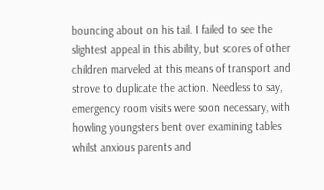bouncing about on his tail. I failed to see the slightest appeal in this ability, but scores of other children marveled at this means of transport and strove to duplicate the action. Needless to say, emergency room visits were soon necessary, with howling youngsters bent over examining tables whilst anxious parents and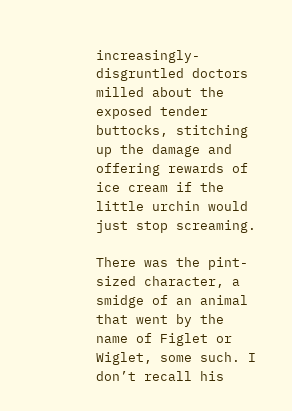increasingly-disgruntled doctors milled about the exposed tender buttocks, stitching up the damage and offering rewards of ice cream if the little urchin would just stop screaming.

There was the pint-sized character, a smidge of an animal that went by the name of Figlet or Wiglet, some such. I don’t recall his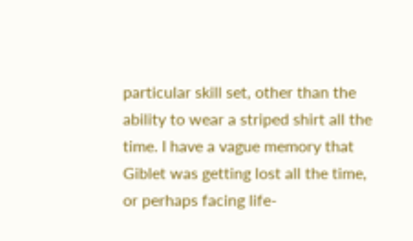particular skill set, other than the ability to wear a striped shirt all the time. I have a vague memory that Giblet was getting lost all the time, or perhaps facing life-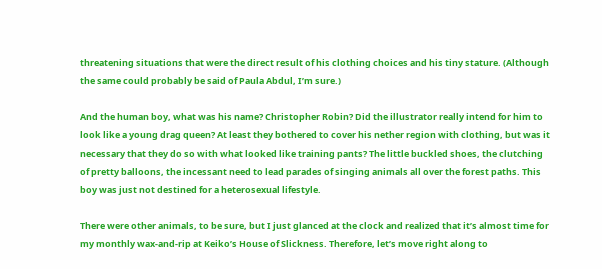threatening situations that were the direct result of his clothing choices and his tiny stature. (Although the same could probably be said of Paula Abdul, I’m sure.)

And the human boy, what was his name? Christopher Robin? Did the illustrator really intend for him to look like a young drag queen? At least they bothered to cover his nether region with clothing, but was it necessary that they do so with what looked like training pants? The little buckled shoes, the clutching of pretty balloons, the incessant need to lead parades of singing animals all over the forest paths. This boy was just not destined for a heterosexual lifestyle.

There were other animals, to be sure, but I just glanced at the clock and realized that it’s almost time for my monthly wax-and-rip at Keiko’s House of Slickness. Therefore, let’s move right along to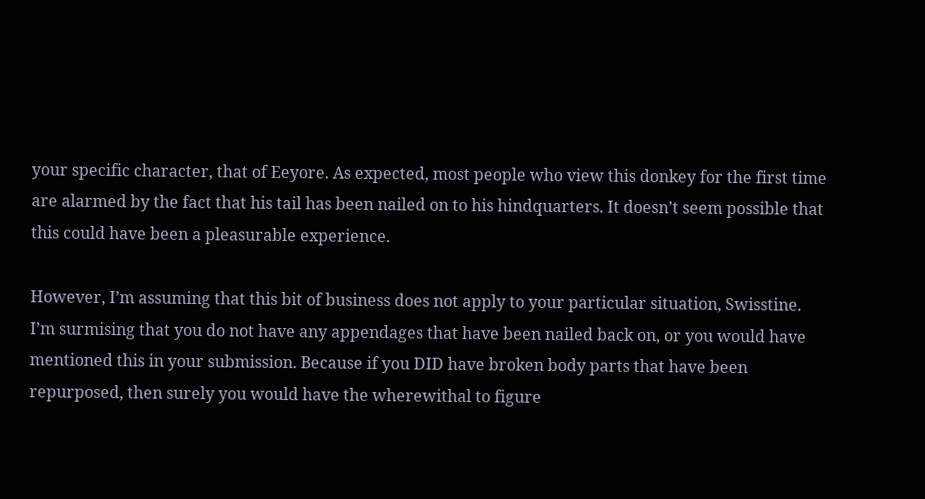your specific character, that of Eeyore. As expected, most people who view this donkey for the first time are alarmed by the fact that his tail has been nailed on to his hindquarters. It doesn’t seem possible that this could have been a pleasurable experience.

However, I’m assuming that this bit of business does not apply to your particular situation, Swisstine. I’m surmising that you do not have any appendages that have been nailed back on, or you would have mentioned this in your submission. Because if you DID have broken body parts that have been repurposed, then surely you would have the wherewithal to figure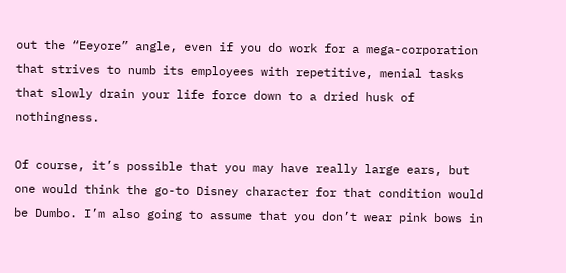out the “Eeyore” angle, even if you do work for a mega-corporation that strives to numb its employees with repetitive, menial tasks that slowly drain your life force down to a dried husk of nothingness.

Of course, it’s possible that you may have really large ears, but one would think the go-to Disney character for that condition would be Dumbo. I’m also going to assume that you don’t wear pink bows in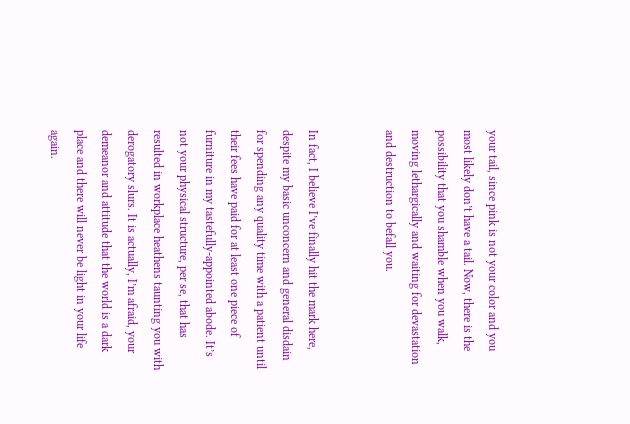your tail, since pink is not your color and you most likely don’t have a tail. Now, there is the possibility that you shamble when you walk, moving lethargically and waiting for devastation and destruction to befall you.


In fact, I believe I’ve finally hit the mark here, despite my basic unconcern and general disdain for spending any quality time with a patient until their fees have paid for at least one piece of furniture in my tastefully-appointed abode. It’s not your physical structure, per se, that has resulted in workplace heathens taunting you with derogatory slurs. It is actually, I’m afraid, your demeanor and attitude that the world is a dark place and there will never be light in your life again.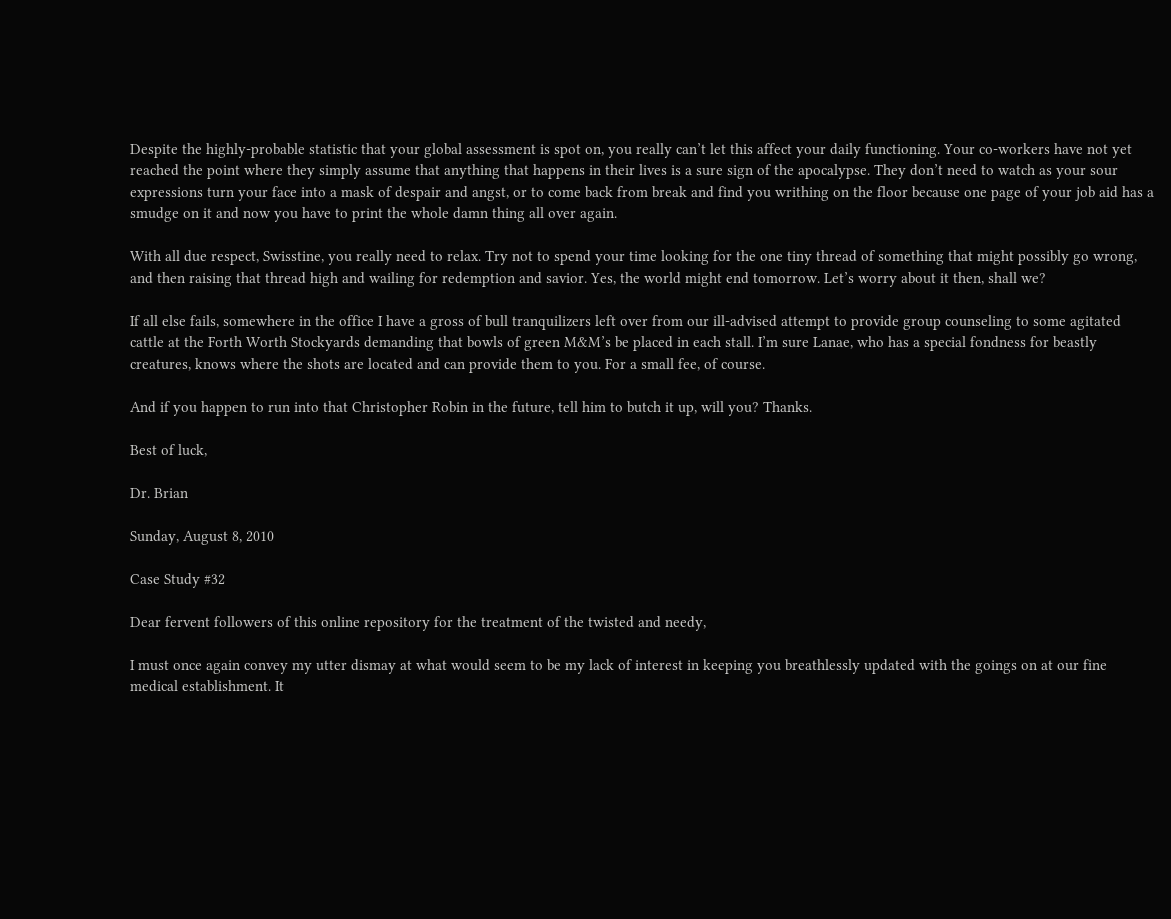Despite the highly-probable statistic that your global assessment is spot on, you really can’t let this affect your daily functioning. Your co-workers have not yet reached the point where they simply assume that anything that happens in their lives is a sure sign of the apocalypse. They don’t need to watch as your sour expressions turn your face into a mask of despair and angst, or to come back from break and find you writhing on the floor because one page of your job aid has a smudge on it and now you have to print the whole damn thing all over again.

With all due respect, Swisstine, you really need to relax. Try not to spend your time looking for the one tiny thread of something that might possibly go wrong, and then raising that thread high and wailing for redemption and savior. Yes, the world might end tomorrow. Let’s worry about it then, shall we?

If all else fails, somewhere in the office I have a gross of bull tranquilizers left over from our ill-advised attempt to provide group counseling to some agitated cattle at the Forth Worth Stockyards demanding that bowls of green M&M’s be placed in each stall. I’m sure Lanae, who has a special fondness for beastly creatures, knows where the shots are located and can provide them to you. For a small fee, of course.

And if you happen to run into that Christopher Robin in the future, tell him to butch it up, will you? Thanks.

Best of luck,

Dr. Brian

Sunday, August 8, 2010

Case Study #32

Dear fervent followers of this online repository for the treatment of the twisted and needy,

I must once again convey my utter dismay at what would seem to be my lack of interest in keeping you breathlessly updated with the goings on at our fine medical establishment. It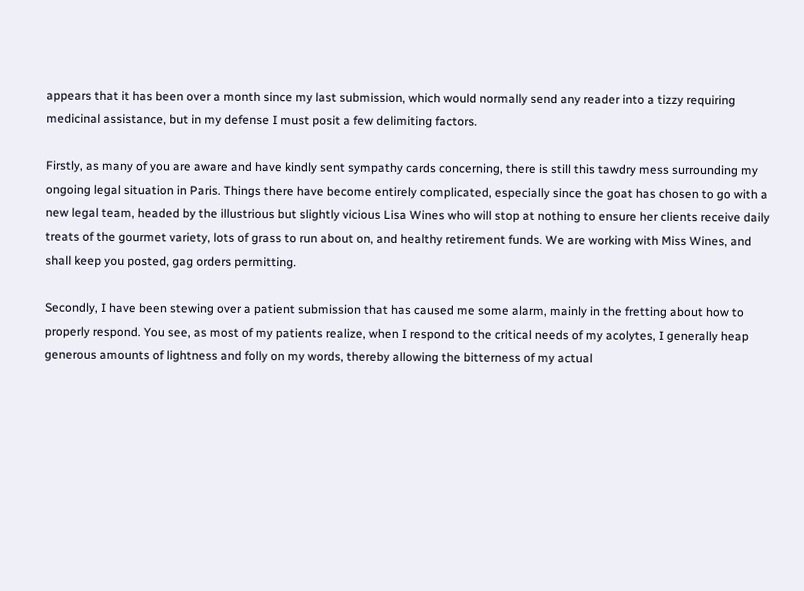appears that it has been over a month since my last submission, which would normally send any reader into a tizzy requiring medicinal assistance, but in my defense I must posit a few delimiting factors.

Firstly, as many of you are aware and have kindly sent sympathy cards concerning, there is still this tawdry mess surrounding my ongoing legal situation in Paris. Things there have become entirely complicated, especially since the goat has chosen to go with a new legal team, headed by the illustrious but slightly vicious Lisa Wines who will stop at nothing to ensure her clients receive daily treats of the gourmet variety, lots of grass to run about on, and healthy retirement funds. We are working with Miss Wines, and shall keep you posted, gag orders permitting.

Secondly, I have been stewing over a patient submission that has caused me some alarm, mainly in the fretting about how to properly respond. You see, as most of my patients realize, when I respond to the critical needs of my acolytes, I generally heap generous amounts of lightness and folly on my words, thereby allowing the bitterness of my actual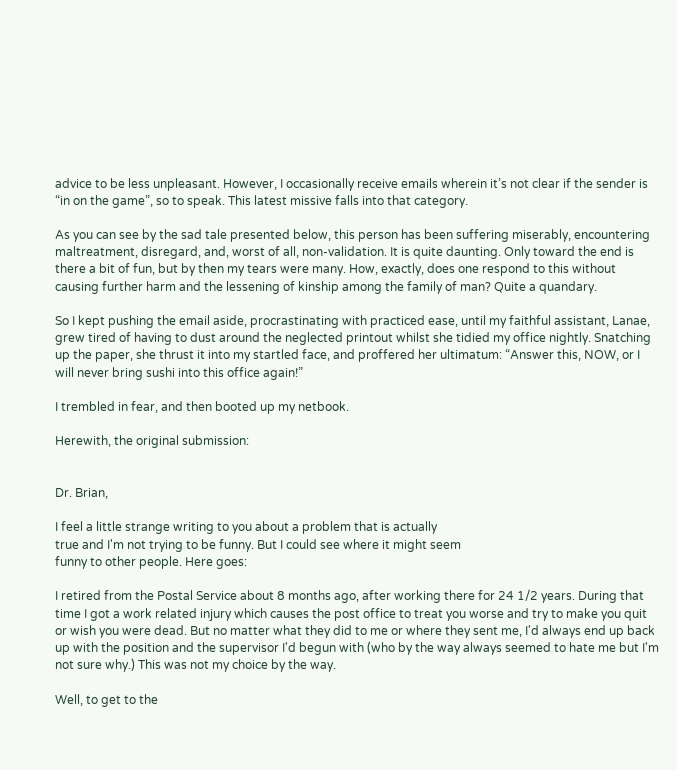advice to be less unpleasant. However, I occasionally receive emails wherein it’s not clear if the sender is “in on the game”, so to speak. This latest missive falls into that category.

As you can see by the sad tale presented below, this person has been suffering miserably, encountering maltreatment, disregard, and, worst of all, non-validation. It is quite daunting. Only toward the end is there a bit of fun, but by then my tears were many. How, exactly, does one respond to this without causing further harm and the lessening of kinship among the family of man? Quite a quandary.

So I kept pushing the email aside, procrastinating with practiced ease, until my faithful assistant, Lanae, grew tired of having to dust around the neglected printout whilst she tidied my office nightly. Snatching up the paper, she thrust it into my startled face, and proffered her ultimatum: “Answer this, NOW, or I will never bring sushi into this office again!”

I trembled in fear, and then booted up my netbook.

Herewith, the original submission:


Dr. Brian,

I feel a little strange writing to you about a problem that is actually
true and I'm not trying to be funny. But I could see where it might seem
funny to other people. Here goes:

I retired from the Postal Service about 8 months ago, after working there for 24 1/2 years. During that time I got a work related injury which causes the post office to treat you worse and try to make you quit or wish you were dead. But no matter what they did to me or where they sent me, I'd always end up back up with the position and the supervisor I'd begun with (who by the way always seemed to hate me but I'm not sure why.) This was not my choice by the way.

Well, to get to the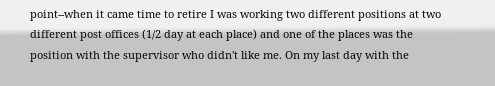point--when it came time to retire I was working two different positions at two different post offices (1/2 day at each place) and one of the places was the position with the supervisor who didn't like me. On my last day with the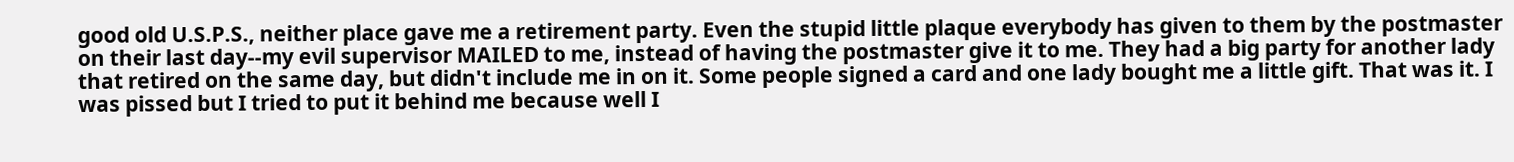good old U.S.P.S., neither place gave me a retirement party. Even the stupid little plaque everybody has given to them by the postmaster on their last day--my evil supervisor MAILED to me, instead of having the postmaster give it to me. They had a big party for another lady that retired on the same day, but didn't include me in on it. Some people signed a card and one lady bought me a little gift. That was it. I was pissed but I tried to put it behind me because well I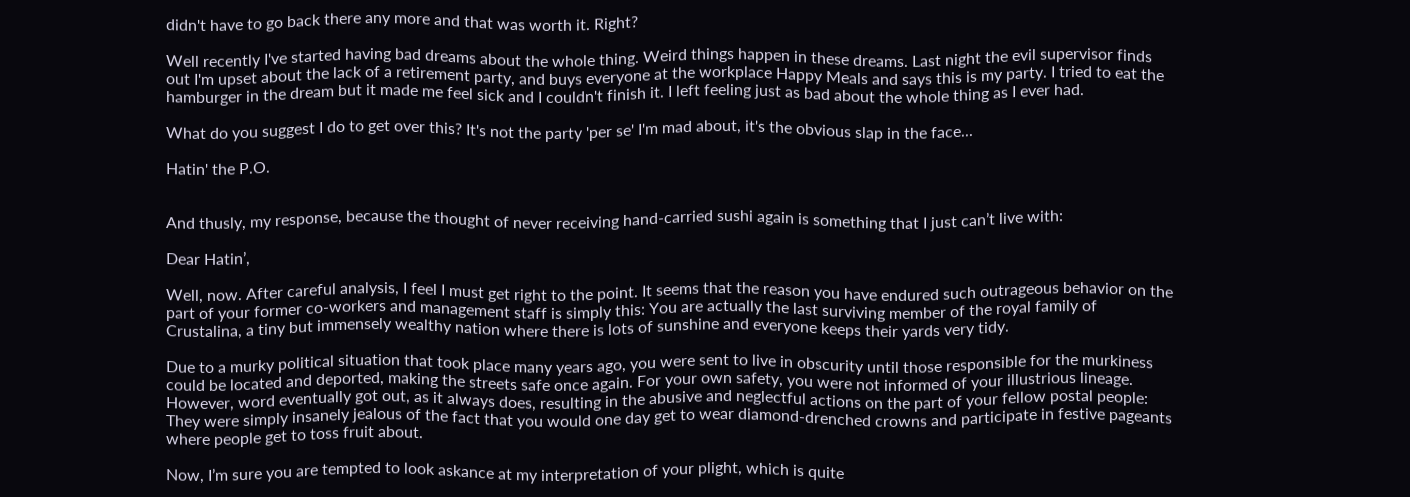didn't have to go back there any more and that was worth it. Right?

Well recently I've started having bad dreams about the whole thing. Weird things happen in these dreams. Last night the evil supervisor finds out I'm upset about the lack of a retirement party, and buys everyone at the workplace Happy Meals and says this is my party. I tried to eat the hamburger in the dream but it made me feel sick and I couldn't finish it. I left feeling just as bad about the whole thing as I ever had.

What do you suggest I do to get over this? It's not the party 'per se' I'm mad about, it's the obvious slap in the face...

Hatin' the P.O.


And thusly, my response, because the thought of never receiving hand-carried sushi again is something that I just can’t live with:

Dear Hatin’,

Well, now. After careful analysis, I feel I must get right to the point. It seems that the reason you have endured such outrageous behavior on the part of your former co-workers and management staff is simply this: You are actually the last surviving member of the royal family of Crustalina, a tiny but immensely wealthy nation where there is lots of sunshine and everyone keeps their yards very tidy.

Due to a murky political situation that took place many years ago, you were sent to live in obscurity until those responsible for the murkiness could be located and deported, making the streets safe once again. For your own safety, you were not informed of your illustrious lineage. However, word eventually got out, as it always does, resulting in the abusive and neglectful actions on the part of your fellow postal people: They were simply insanely jealous of the fact that you would one day get to wear diamond-drenched crowns and participate in festive pageants where people get to toss fruit about.

Now, I’m sure you are tempted to look askance at my interpretation of your plight, which is quite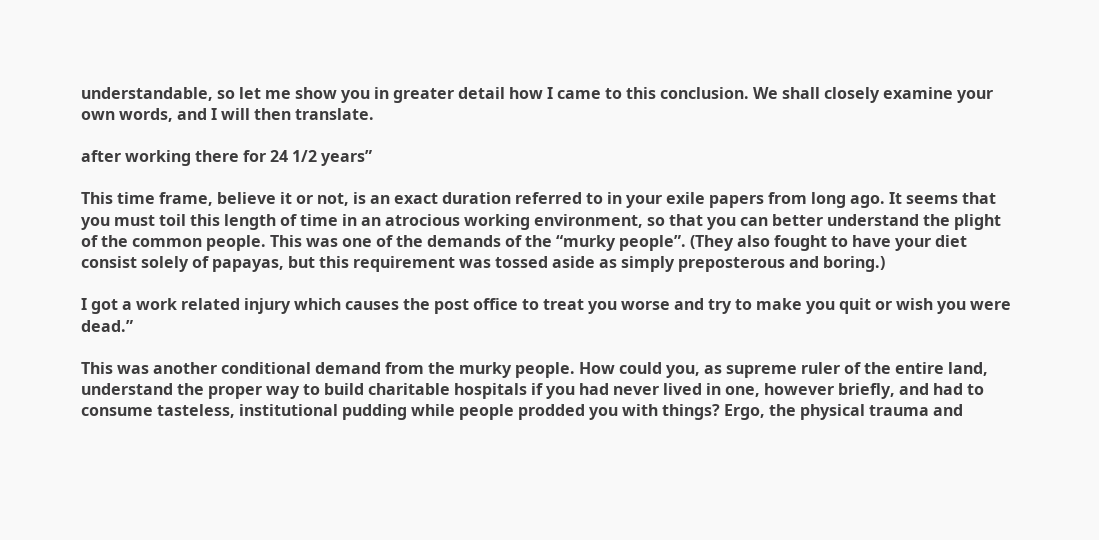understandable, so let me show you in greater detail how I came to this conclusion. We shall closely examine your own words, and I will then translate.

after working there for 24 1/2 years”

This time frame, believe it or not, is an exact duration referred to in your exile papers from long ago. It seems that you must toil this length of time in an atrocious working environment, so that you can better understand the plight of the common people. This was one of the demands of the “murky people”. (They also fought to have your diet consist solely of papayas, but this requirement was tossed aside as simply preposterous and boring.)

I got a work related injury which causes the post office to treat you worse and try to make you quit or wish you were dead.”

This was another conditional demand from the murky people. How could you, as supreme ruler of the entire land, understand the proper way to build charitable hospitals if you had never lived in one, however briefly, and had to consume tasteless, institutional pudding while people prodded you with things? Ergo, the physical trauma and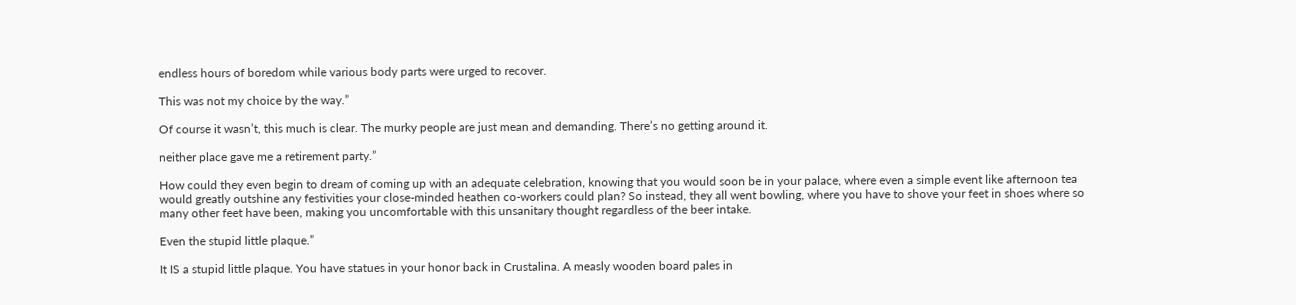endless hours of boredom while various body parts were urged to recover.

This was not my choice by the way.”

Of course it wasn’t, this much is clear. The murky people are just mean and demanding. There’s no getting around it.

neither place gave me a retirement party.”

How could they even begin to dream of coming up with an adequate celebration, knowing that you would soon be in your palace, where even a simple event like afternoon tea would greatly outshine any festivities your close-minded heathen co-workers could plan? So instead, they all went bowling, where you have to shove your feet in shoes where so many other feet have been, making you uncomfortable with this unsanitary thought regardless of the beer intake.

Even the stupid little plaque.”

It IS a stupid little plaque. You have statues in your honor back in Crustalina. A measly wooden board pales in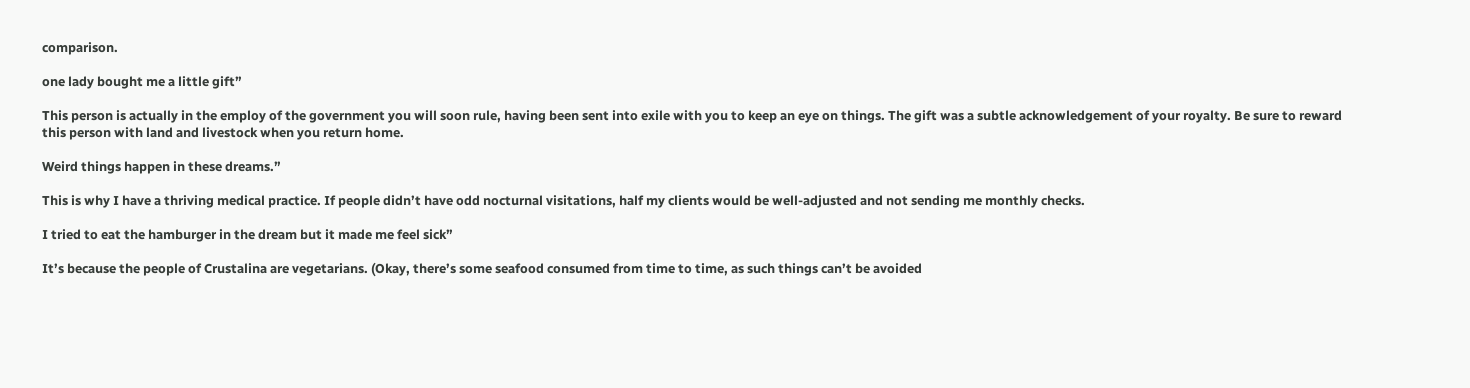comparison.

one lady bought me a little gift”

This person is actually in the employ of the government you will soon rule, having been sent into exile with you to keep an eye on things. The gift was a subtle acknowledgement of your royalty. Be sure to reward this person with land and livestock when you return home.

Weird things happen in these dreams.”

This is why I have a thriving medical practice. If people didn’t have odd nocturnal visitations, half my clients would be well-adjusted and not sending me monthly checks.

I tried to eat the hamburger in the dream but it made me feel sick”

It’s because the people of Crustalina are vegetarians. (Okay, there’s some seafood consumed from time to time, as such things can’t be avoided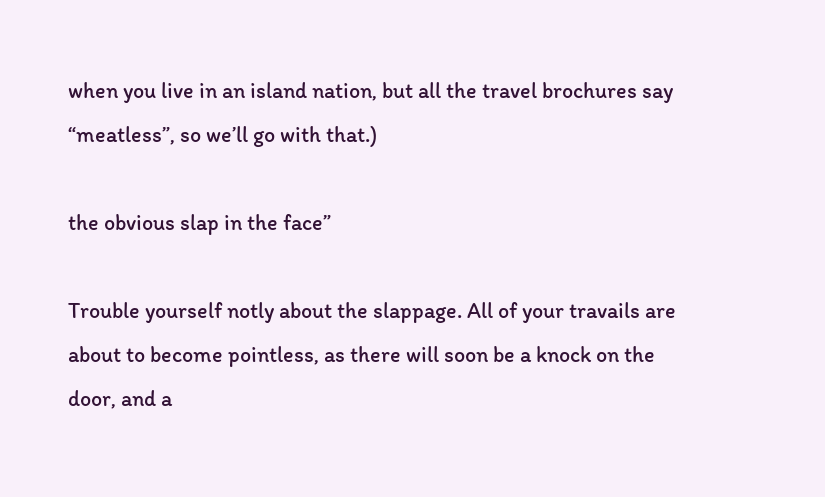when you live in an island nation, but all the travel brochures say “meatless”, so we’ll go with that.)

the obvious slap in the face”

Trouble yourself notly about the slappage. All of your travails are about to become pointless, as there will soon be a knock on the door, and a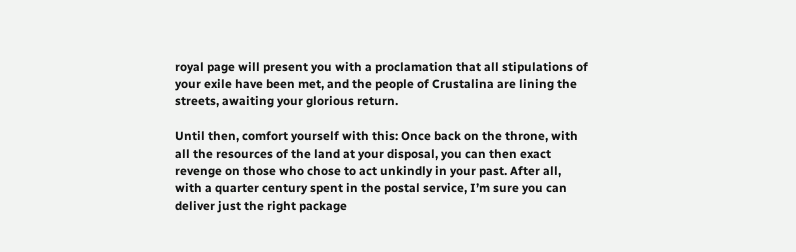royal page will present you with a proclamation that all stipulations of your exile have been met, and the people of Crustalina are lining the streets, awaiting your glorious return.

Until then, comfort yourself with this: Once back on the throne, with all the resources of the land at your disposal, you can then exact revenge on those who chose to act unkindly in your past. After all, with a quarter century spent in the postal service, I’m sure you can deliver just the right package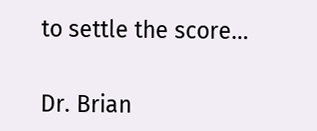to settle the score…


Dr. Brian